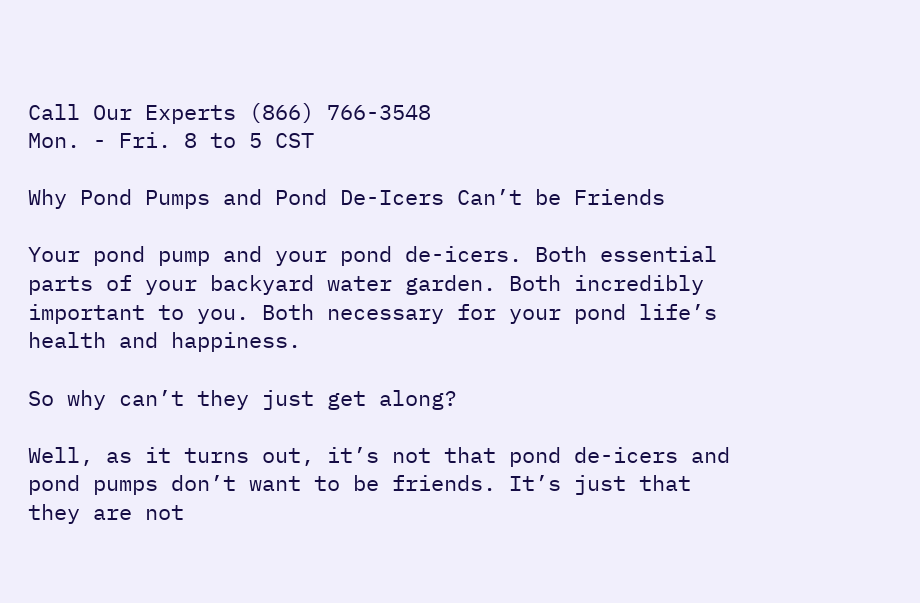Call Our Experts (866) 766-3548
Mon. - Fri. 8 to 5 CST

Why Pond Pumps and Pond De-Icers Can’t be Friends

Your pond pump and your pond de-icers. Both essential parts of your backyard water garden. Both incredibly important to you. Both necessary for your pond life’s health and happiness.

So why can’t they just get along?

Well, as it turns out, it’s not that pond de-icers and pond pumps don’t want to be friends. It’s just that they are not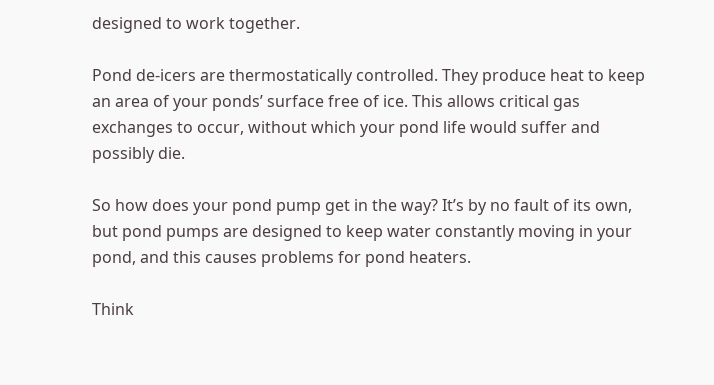designed to work together.

Pond de-icers are thermostatically controlled. They produce heat to keep an area of your ponds’ surface free of ice. This allows critical gas exchanges to occur, without which your pond life would suffer and possibly die.

So how does your pond pump get in the way? It’s by no fault of its own, but pond pumps are designed to keep water constantly moving in your pond, and this causes problems for pond heaters.

Think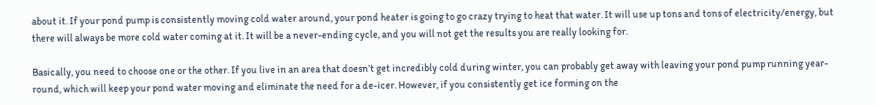about it. If your pond pump is consistently moving cold water around, your pond heater is going to go crazy trying to heat that water. It will use up tons and tons of electricity/energy, but there will always be more cold water coming at it. It will be a never-ending cycle, and you will not get the results you are really looking for.

Basically, you need to choose one or the other. If you live in an area that doesn’t get incredibly cold during winter, you can probably get away with leaving your pond pump running year-round, which will keep your pond water moving and eliminate the need for a de-icer. However, if you consistently get ice forming on the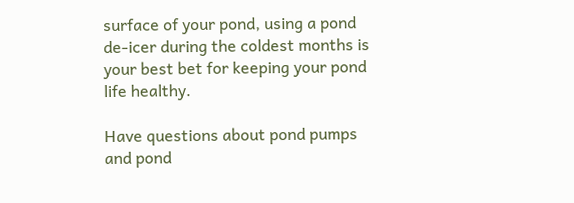surface of your pond, using a pond de-icer during the coldest months is your best bet for keeping your pond life healthy.

Have questions about pond pumps and pond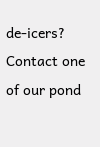de-icers?  Contact one of our pond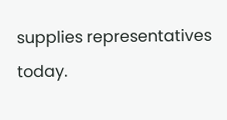supplies representatives today.